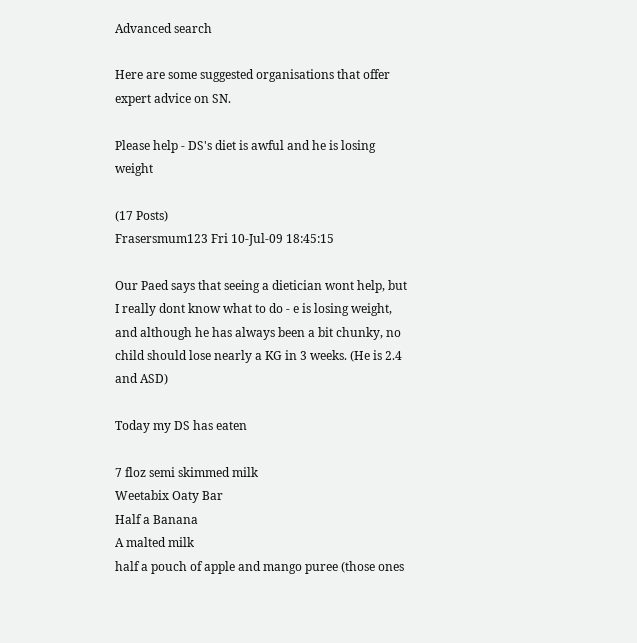Advanced search

Here are some suggested organisations that offer expert advice on SN.

Please help - DS's diet is awful and he is losing weight

(17 Posts)
Frasersmum123 Fri 10-Jul-09 18:45:15

Our Paed says that seeing a dietician wont help, but I really dont know what to do - e is losing weight, and although he has always been a bit chunky, no child should lose nearly a KG in 3 weeks. (He is 2.4 and ASD)

Today my DS has eaten

7 floz semi skimmed milk
Weetabix Oaty Bar
Half a Banana
A malted milk
half a pouch of apple and mango puree (those ones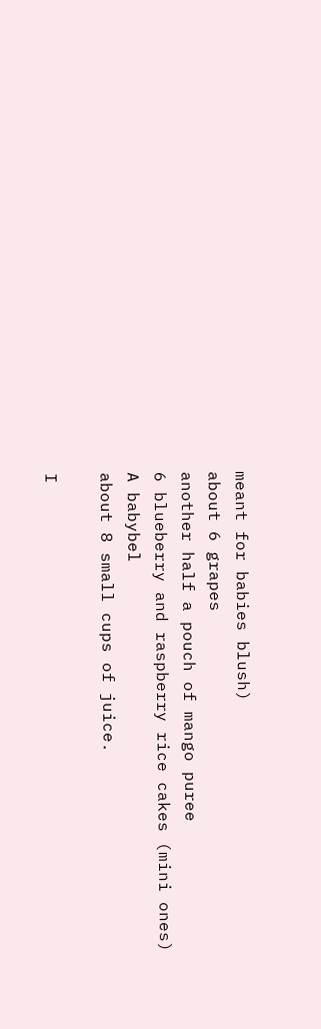meant for babies blush)
about 6 grapes
another half a pouch of mango puree
6 blueberry and raspberry rice cakes (mini ones)
A babybel
about 8 small cups of juice.

I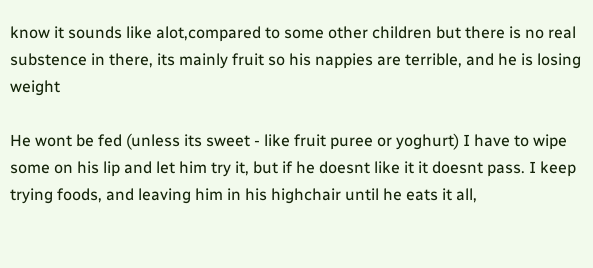know it sounds like alot,compared to some other children but there is no real substence in there, its mainly fruit so his nappies are terrible, and he is losing weight

He wont be fed (unless its sweet - like fruit puree or yoghurt) I have to wipe some on his lip and let him try it, but if he doesnt like it it doesnt pass. I keep trying foods, and leaving him in his highchair until he eats it all,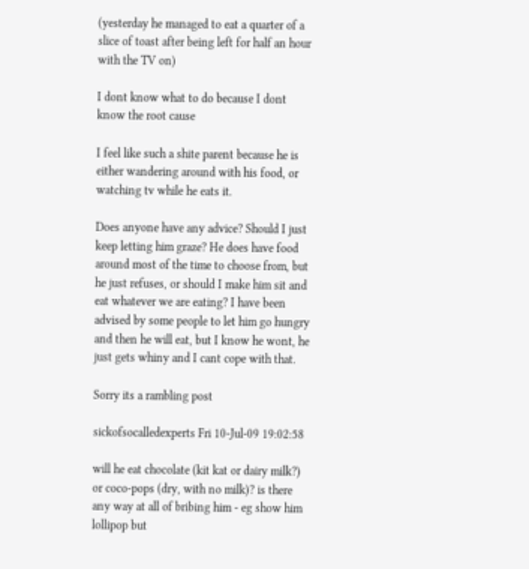(yesterday he managed to eat a quarter of a slice of toast after being left for half an hour with the TV on)

I dont know what to do because I dont know the root cause

I feel like such a shite parent because he is either wandering around with his food, or watching tv while he eats it.

Does anyone have any advice? Should I just keep letting him graze? He does have food around most of the time to choose from, but he just refuses, or should I make him sit and eat whatever we are eating? I have been advised by some people to let him go hungry and then he will eat, but I know he wont, he just gets whiny and I cant cope with that.

Sorry its a rambling post

sickofsocalledexperts Fri 10-Jul-09 19:02:58

will he eat chocolate (kit kat or dairy milk?) or coco-pops (dry, with no milk)? is there any way at all of bribing him - eg show him lollipop but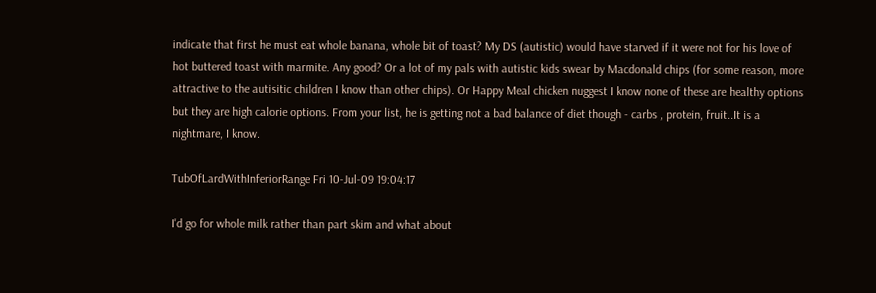indicate that first he must eat whole banana, whole bit of toast? My DS (autistic) would have starved if it were not for his love of hot buttered toast with marmite. Any good? Or a lot of my pals with autistic kids swear by Macdonald chips (for some reason, more attractive to the autisitic children I know than other chips). Or Happy Meal chicken nuggest I know none of these are healthy options but they are high calorie options. From your list, he is getting not a bad balance of diet though - carbs , protein, fruit..It is a nightmare, I know.

TubOfLardWithInferiorRange Fri 10-Jul-09 19:04:17

I'd go for whole milk rather than part skim and what about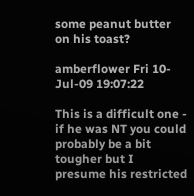some peanut butter on his toast?

amberflower Fri 10-Jul-09 19:07:22

This is a difficult one - if he was NT you could probably be a bit tougher but I presume his restricted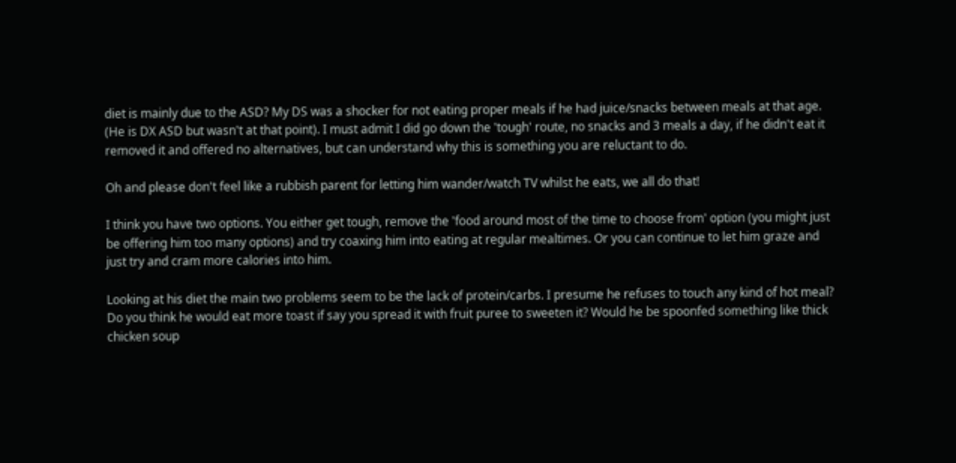diet is mainly due to the ASD? My DS was a shocker for not eating proper meals if he had juice/snacks between meals at that age. (He is DX ASD but wasn't at that point). I must admit I did go down the 'tough' route, no snacks and 3 meals a day, if he didn't eat it removed it and offered no alternatives, but can understand why this is something you are reluctant to do.

Oh and please don't feel like a rubbish parent for letting him wander/watch TV whilst he eats, we all do that!

I think you have two options. You either get tough, remove the 'food around most of the time to choose from' option (you might just be offering him too many options) and try coaxing him into eating at regular mealtimes. Or you can continue to let him graze and just try and cram more calories into him.

Looking at his diet the main two problems seem to be the lack of protein/carbs. I presume he refuses to touch any kind of hot meal? Do you think he would eat more toast if say you spread it with fruit puree to sweeten it? Would he be spoonfed something like thick chicken soup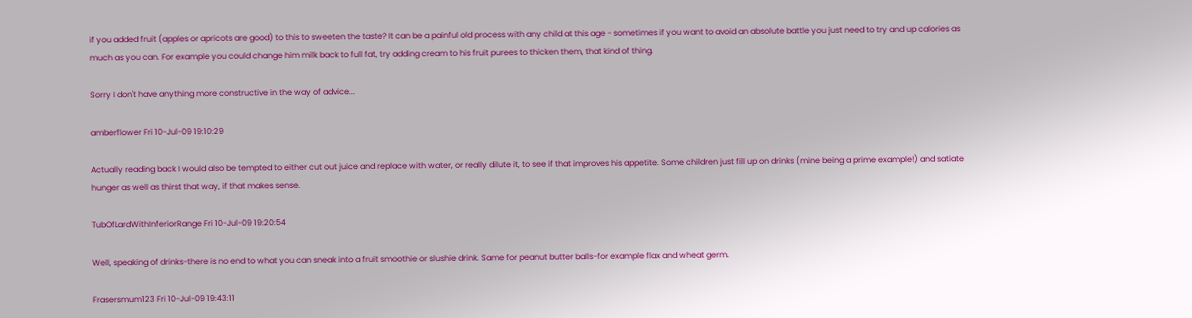if you added fruit (apples or apricots are good) to this to sweeten the taste? It can be a painful old process with any child at this age - sometimes if you want to avoid an absolute battle you just need to try and up calories as much as you can. For example you could change him milk back to full fat, try adding cream to his fruit purees to thicken them, that kind of thing.

Sorry I don't have anything more constructive in the way of advice...

amberflower Fri 10-Jul-09 19:10:29

Actually reading back I would also be tempted to either cut out juice and replace with water, or really dilute it, to see if that improves his appetite. Some children just fill up on drinks (mine being a prime example!) and satiate hunger as well as thirst that way, if that makes sense.

TubOfLardWithInferiorRange Fri 10-Jul-09 19:20:54

Well, speaking of drinks-there is no end to what you can sneak into a fruit smoothie or slushie drink. Same for peanut butter balls-for example flax and wheat germ.

Frasersmum123 Fri 10-Jul-09 19:43:11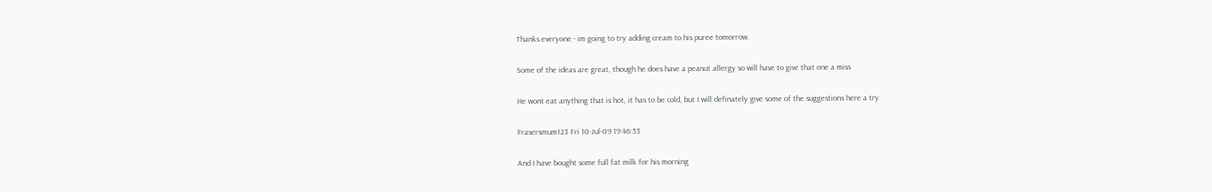Thanks everyone - im going to try adding cream to his puree tomorrow.

Some of the ideas are great, though he does have a peanut allergy so will have to give that one a miss

He wont eat anything that is hot, it has to be cold, but I will definately give some of the suggestions here a try

Frasersmum123 Fri 10-Jul-09 19:46:53

And I have bought some full fat milk for his morning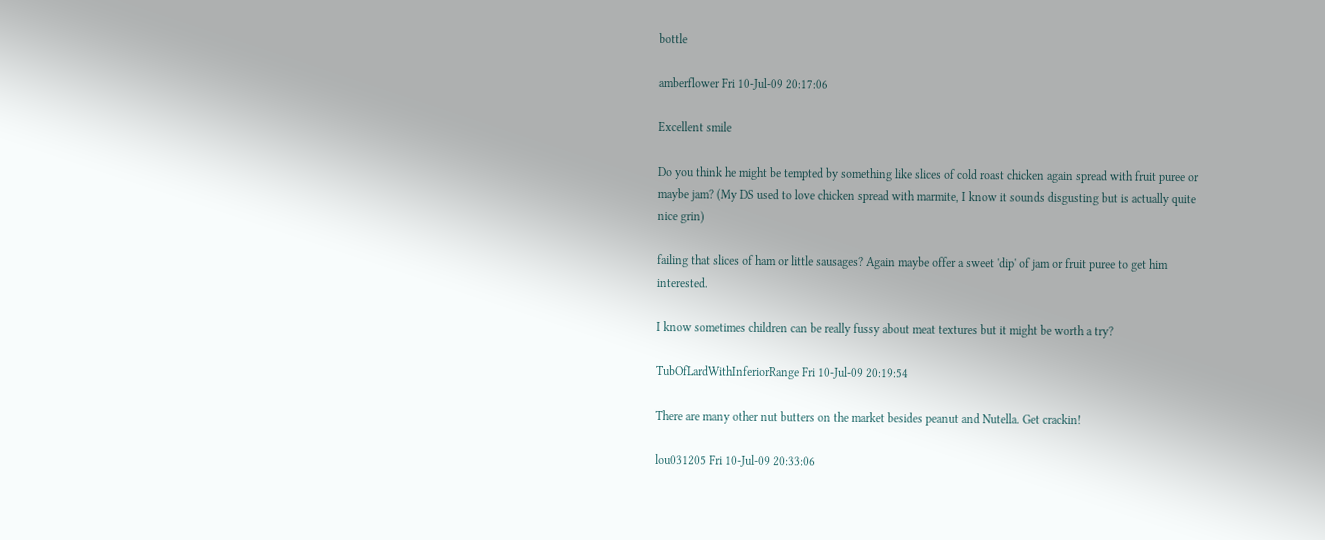bottle

amberflower Fri 10-Jul-09 20:17:06

Excellent smile

Do you think he might be tempted by something like slices of cold roast chicken again spread with fruit puree or maybe jam? (My DS used to love chicken spread with marmite, I know it sounds disgusting but is actually quite nice grin)

failing that slices of ham or little sausages? Again maybe offer a sweet 'dip' of jam or fruit puree to get him interested.

I know sometimes children can be really fussy about meat textures but it might be worth a try?

TubOfLardWithInferiorRange Fri 10-Jul-09 20:19:54

There are many other nut butters on the market besides peanut and Nutella. Get crackin!

lou031205 Fri 10-Jul-09 20:33:06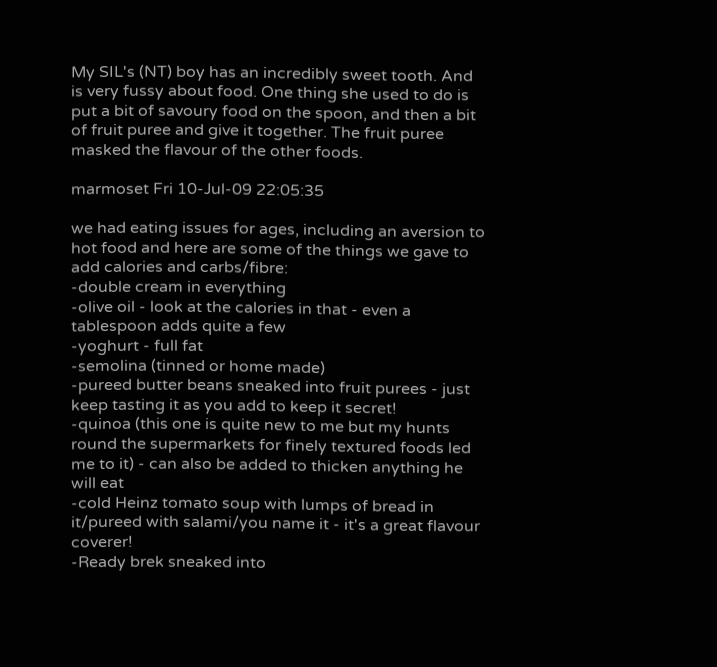My SIL's (NT) boy has an incredibly sweet tooth. And is very fussy about food. One thing she used to do is put a bit of savoury food on the spoon, and then a bit of fruit puree and give it together. The fruit puree masked the flavour of the other foods.

marmoset Fri 10-Jul-09 22:05:35

we had eating issues for ages, including an aversion to hot food and here are some of the things we gave to add calories and carbs/fibre:
-double cream in everything
-olive oil - look at the calories in that - even a tablespoon adds quite a few
-yoghurt - full fat
-semolina (tinned or home made)
-pureed butter beans sneaked into fruit purees - just keep tasting it as you add to keep it secret!
-quinoa (this one is quite new to me but my hunts round the supermarkets for finely textured foods led me to it) - can also be added to thicken anything he will eat
-cold Heinz tomato soup with lumps of bread in it/pureed with salami/you name it - it's a great flavour coverer!
-Ready brek sneaked into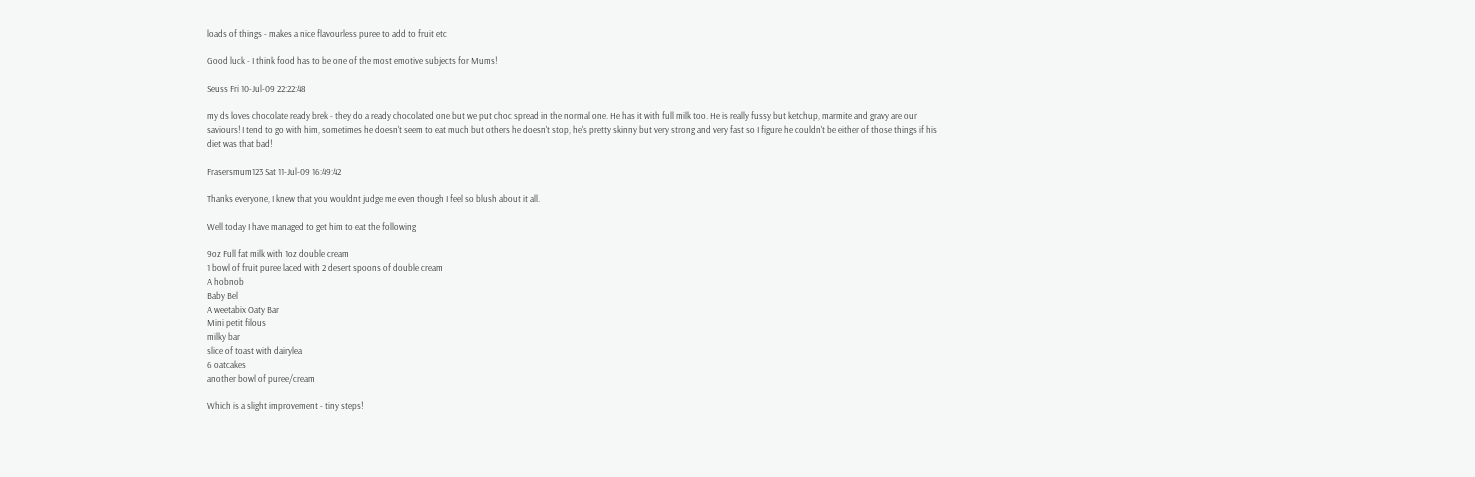loads of things - makes a nice flavourless puree to add to fruit etc

Good luck - I think food has to be one of the most emotive subjects for Mums!

Seuss Fri 10-Jul-09 22:22:48

my ds loves chocolate ready brek - they do a ready chocolated one but we put choc spread in the normal one. He has it with full milk too. He is really fussy but ketchup, marmite and gravy are our saviours! I tend to go with him, sometimes he doesn't seem to eat much but others he doesn't stop, he's pretty skinny but very strong and very fast so I figure he couldn't be either of those things if his diet was that bad!

Frasersmum123 Sat 11-Jul-09 16:49:42

Thanks everyone, I knew that you wouldnt judge me even though I feel so blush about it all.

Well today I have managed to get him to eat the following

9oz Full fat milk with 1oz double cream
1 bowl of fruit puree laced with 2 desert spoons of double cream
A hobnob
Baby Bel
A weetabix Oaty Bar
Mini petit filous
milky bar
slice of toast with dairylea
6 oatcakes
another bowl of puree/cream

Which is a slight improvement - tiny steps!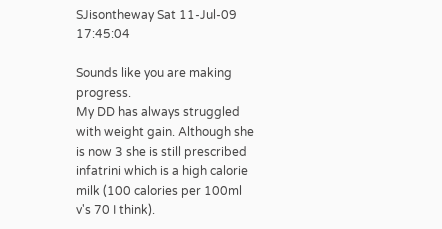SJisontheway Sat 11-Jul-09 17:45:04

Sounds like you are making progress.
My DD has always struggled with weight gain. Although she is now 3 she is still prescribed infatrini which is a high calorie milk (100 calories per 100ml v's 70 I think).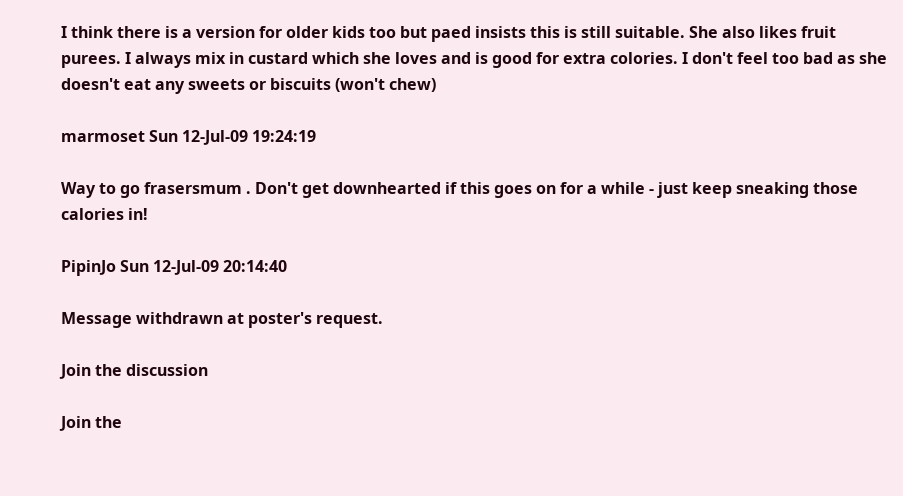I think there is a version for older kids too but paed insists this is still suitable. She also likes fruit purees. I always mix in custard which she loves and is good for extra colories. I don't feel too bad as she doesn't eat any sweets or biscuits (won't chew)

marmoset Sun 12-Jul-09 19:24:19

Way to go frasersmum . Don't get downhearted if this goes on for a while - just keep sneaking those calories in!

PipinJo Sun 12-Jul-09 20:14:40

Message withdrawn at poster's request.

Join the discussion

Join the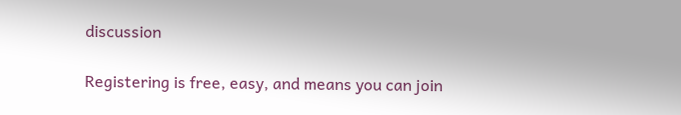discussion

Registering is free, easy, and means you can join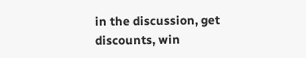in the discussion, get discounts, win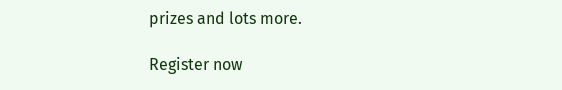prizes and lots more.

Register now